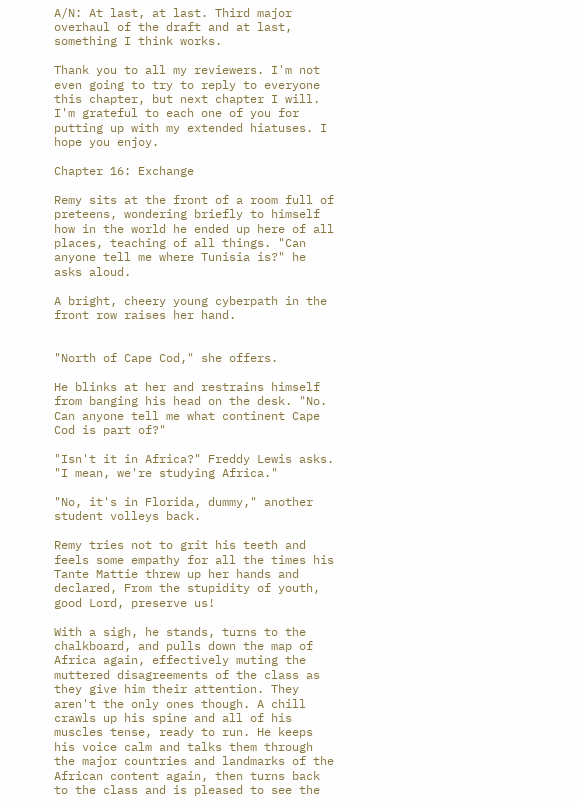A/N: At last, at last. Third major overhaul of the draft and at last, something I think works.

Thank you to all my reviewers. I'm not even going to try to reply to everyone this chapter, but next chapter I will. I'm grateful to each one of you for putting up with my extended hiatuses. I hope you enjoy.

Chapter 16: Exchange

Remy sits at the front of a room full of preteens, wondering briefly to himself how in the world he ended up here of all places, teaching of all things. "Can anyone tell me where Tunisia is?" he asks aloud.

A bright, cheery young cyberpath in the front row raises her hand.


"North of Cape Cod," she offers.

He blinks at her and restrains himself from banging his head on the desk. "No. Can anyone tell me what continent Cape Cod is part of?"

"Isn't it in Africa?" Freddy Lewis asks. "I mean, we're studying Africa."

"No, it's in Florida, dummy," another student volleys back.

Remy tries not to grit his teeth and feels some empathy for all the times his Tante Mattie threw up her hands and declared, From the stupidity of youth, good Lord, preserve us!

With a sigh, he stands, turns to the chalkboard, and pulls down the map of Africa again, effectively muting the muttered disagreements of the class as they give him their attention. They aren't the only ones though. A chill crawls up his spine and all of his muscles tense, ready to run. He keeps his voice calm and talks them through the major countries and landmarks of the African content again, then turns back to the class and is pleased to see the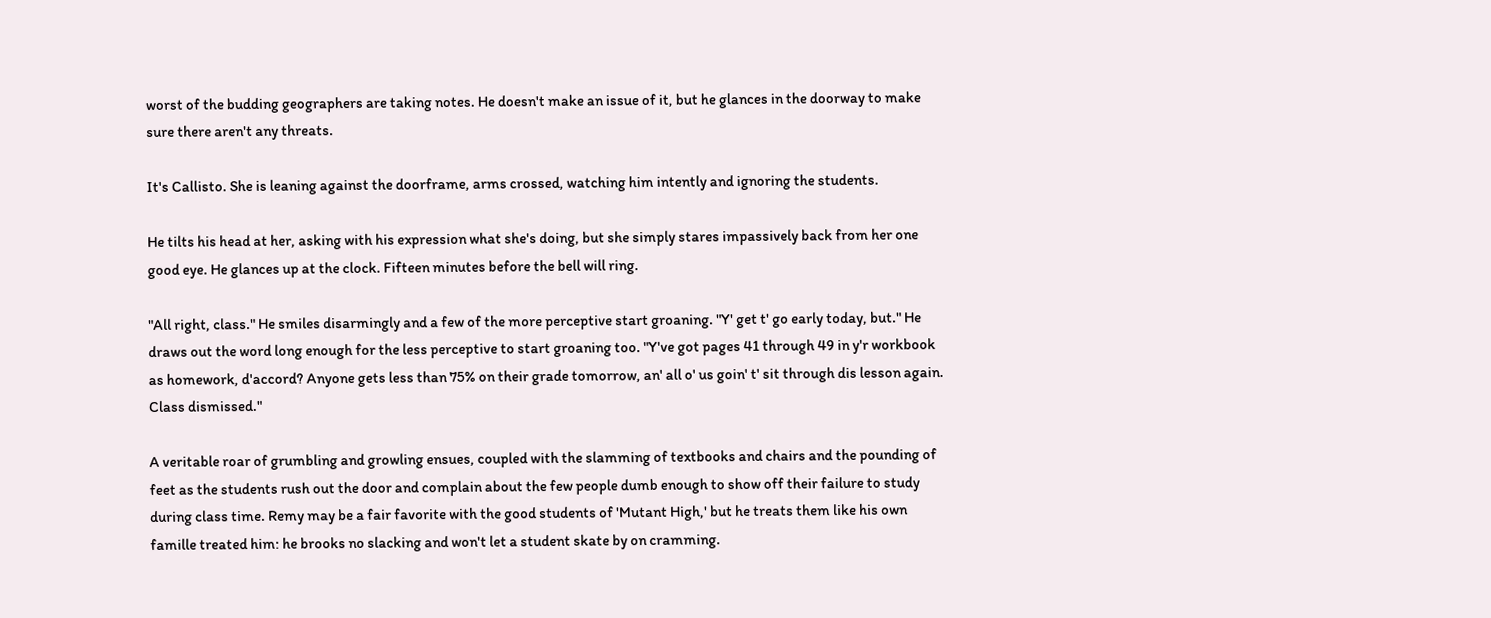worst of the budding geographers are taking notes. He doesn't make an issue of it, but he glances in the doorway to make sure there aren't any threats.

It's Callisto. She is leaning against the doorframe, arms crossed, watching him intently and ignoring the students.

He tilts his head at her, asking with his expression what she's doing, but she simply stares impassively back from her one good eye. He glances up at the clock. Fifteen minutes before the bell will ring.

"All right, class." He smiles disarmingly and a few of the more perceptive start groaning. "Y' get t' go early today, but." He draws out the word long enough for the less perceptive to start groaning too. "Y've got pages 41 through 49 in y'r workbook as homework, d'accord? Anyone gets less than 75% on their grade tomorrow, an' all o' us goin' t' sit through dis lesson again. Class dismissed."

A veritable roar of grumbling and growling ensues, coupled with the slamming of textbooks and chairs and the pounding of feet as the students rush out the door and complain about the few people dumb enough to show off their failure to study during class time. Remy may be a fair favorite with the good students of 'Mutant High,' but he treats them like his own famille treated him: he brooks no slacking and won't let a student skate by on cramming.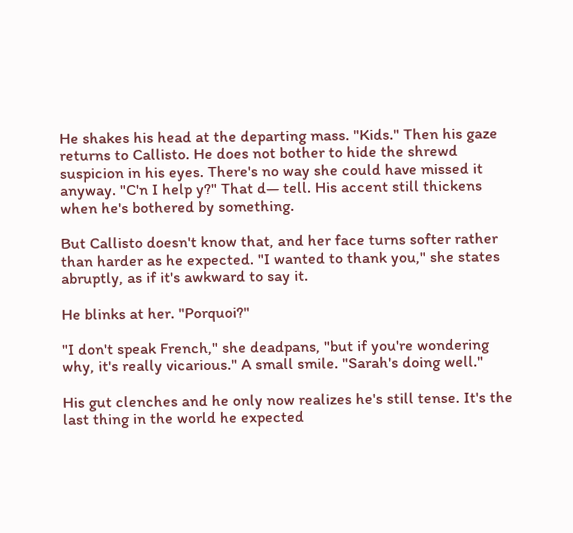He shakes his head at the departing mass. "Kids." Then his gaze returns to Callisto. He does not bother to hide the shrewd suspicion in his eyes. There's no way she could have missed it anyway. "C'n I help y?" That d— tell. His accent still thickens when he's bothered by something.

But Callisto doesn't know that, and her face turns softer rather than harder as he expected. "I wanted to thank you," she states abruptly, as if it's awkward to say it.

He blinks at her. "Porquoi?"

"I don't speak French," she deadpans, "but if you're wondering why, it's really vicarious." A small smile. "Sarah's doing well."

His gut clenches and he only now realizes he's still tense. It's the last thing in the world he expected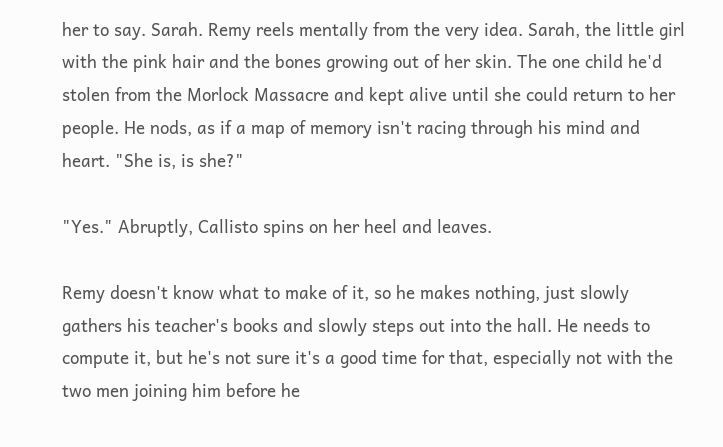her to say. Sarah. Remy reels mentally from the very idea. Sarah, the little girl with the pink hair and the bones growing out of her skin. The one child he'd stolen from the Morlock Massacre and kept alive until she could return to her people. He nods, as if a map of memory isn't racing through his mind and heart. "She is, is she?"

"Yes." Abruptly, Callisto spins on her heel and leaves.

Remy doesn't know what to make of it, so he makes nothing, just slowly gathers his teacher's books and slowly steps out into the hall. He needs to compute it, but he's not sure it's a good time for that, especially not with the two men joining him before he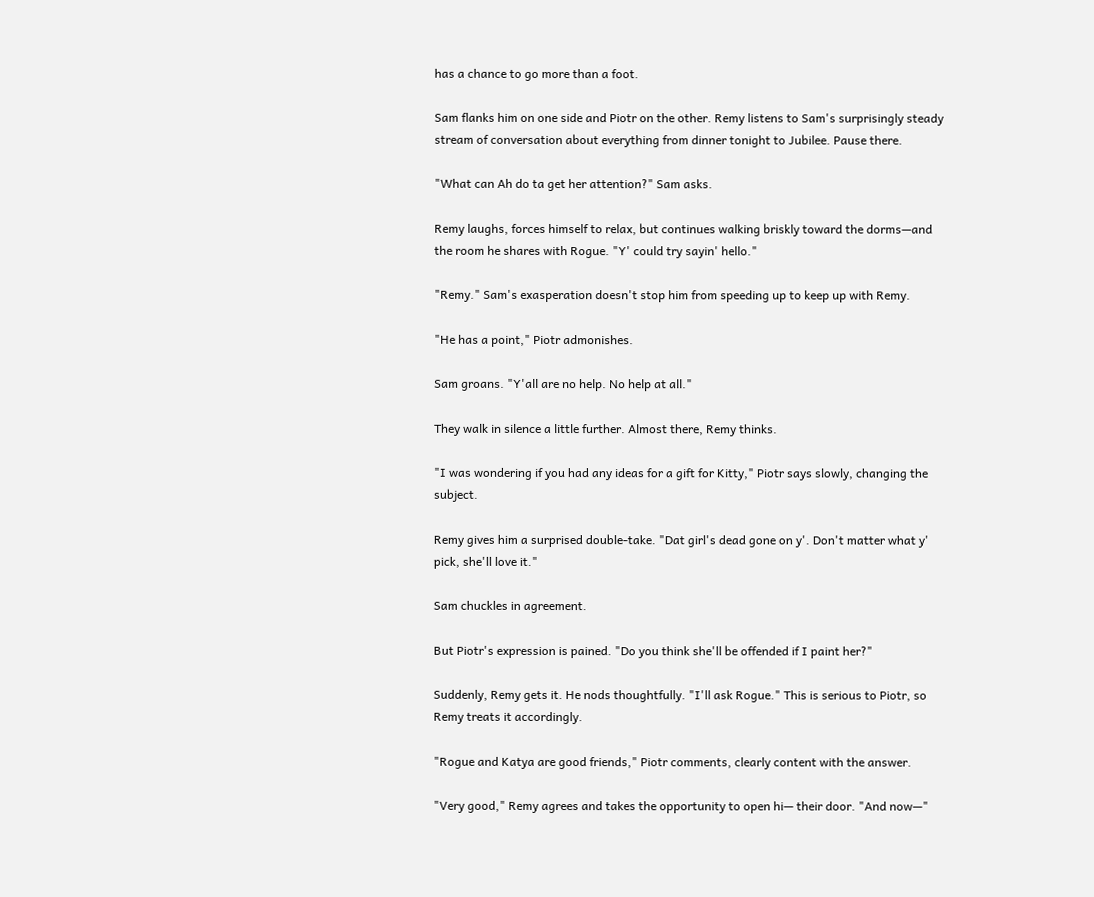has a chance to go more than a foot.

Sam flanks him on one side and Piotr on the other. Remy listens to Sam's surprisingly steady stream of conversation about everything from dinner tonight to Jubilee. Pause there.

"What can Ah do ta get her attention?" Sam asks.

Remy laughs, forces himself to relax, but continues walking briskly toward the dorms—and the room he shares with Rogue. "Y' could try sayin' hello."

"Remy." Sam's exasperation doesn't stop him from speeding up to keep up with Remy.

"He has a point," Piotr admonishes.

Sam groans. "Y'all are no help. No help at all."

They walk in silence a little further. Almost there, Remy thinks.

"I was wondering if you had any ideas for a gift for Kitty," Piotr says slowly, changing the subject.

Remy gives him a surprised double-take. "Dat girl's dead gone on y'. Don't matter what y' pick, she'll love it."

Sam chuckles in agreement.

But Piotr's expression is pained. "Do you think she'll be offended if I paint her?"

Suddenly, Remy gets it. He nods thoughtfully. "I'll ask Rogue." This is serious to Piotr, so Remy treats it accordingly.

"Rogue and Katya are good friends," Piotr comments, clearly content with the answer.

"Very good," Remy agrees and takes the opportunity to open hi— their door. "And now—"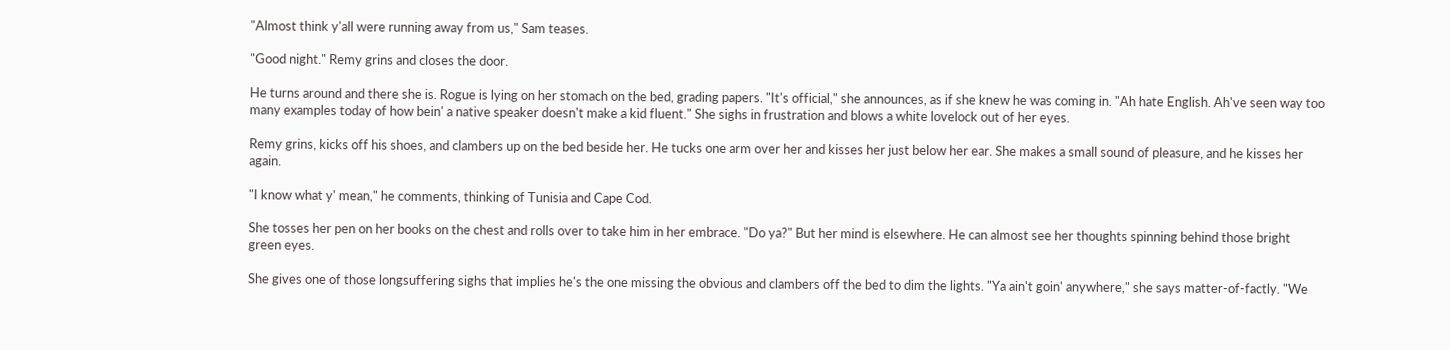"Almost think y'all were running away from us," Sam teases.

"Good night." Remy grins and closes the door.

He turns around and there she is. Rogue is lying on her stomach on the bed, grading papers. "It's official," she announces, as if she knew he was coming in. "Ah hate English. Ah've seen way too many examples today of how bein' a native speaker doesn't make a kid fluent." She sighs in frustration and blows a white lovelock out of her eyes.

Remy grins, kicks off his shoes, and clambers up on the bed beside her. He tucks one arm over her and kisses her just below her ear. She makes a small sound of pleasure, and he kisses her again.

"I know what y' mean," he comments, thinking of Tunisia and Cape Cod.

She tosses her pen on her books on the chest and rolls over to take him in her embrace. "Do ya?" But her mind is elsewhere. He can almost see her thoughts spinning behind those bright green eyes.

She gives one of those longsuffering sighs that implies he's the one missing the obvious and clambers off the bed to dim the lights. "Ya ain't goin' anywhere," she says matter-of-factly. "We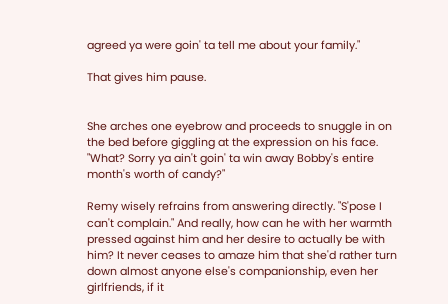agreed ya were goin' ta tell me about your family."

That gives him pause.


She arches one eyebrow and proceeds to snuggle in on the bed before giggling at the expression on his face. "What? Sorry ya ain't goin' ta win away Bobby's entire month's worth of candy?"

Remy wisely refrains from answering directly. "S'pose I can't complain." And really, how can he with her warmth pressed against him and her desire to actually be with him? It never ceases to amaze him that she'd rather turn down almost anyone else's companionship, even her girlfriends, if it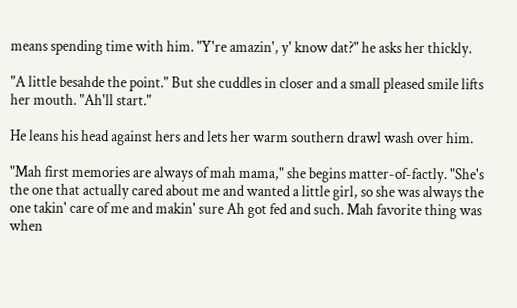means spending time with him. "Y're amazin', y' know dat?" he asks her thickly.

"A little besahde the point." But she cuddles in closer and a small pleased smile lifts her mouth. "Ah'll start."

He leans his head against hers and lets her warm southern drawl wash over him.

"Mah first memories are always of mah mama," she begins matter-of-factly. "She's the one that actually cared about me and wanted a little girl, so she was always the one takin' care of me and makin' sure Ah got fed and such. Mah favorite thing was when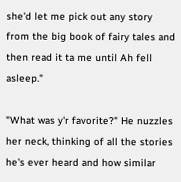she'd let me pick out any story from the big book of fairy tales and then read it ta me until Ah fell asleep."

"What was y'r favorite?" He nuzzles her neck, thinking of all the stories he's ever heard and how similar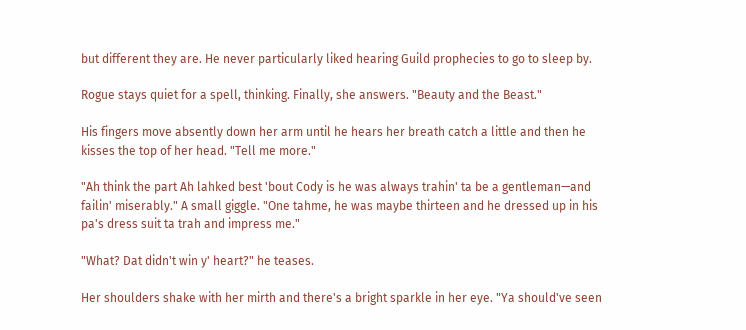but different they are. He never particularly liked hearing Guild prophecies to go to sleep by.

Rogue stays quiet for a spell, thinking. Finally, she answers. "Beauty and the Beast."

His fingers move absently down her arm until he hears her breath catch a little and then he kisses the top of her head. "Tell me more."

"Ah think the part Ah lahked best 'bout Cody is he was always trahin' ta be a gentleman—and failin' miserably." A small giggle. "One tahme, he was maybe thirteen and he dressed up in his pa's dress suit ta trah and impress me."

"What? Dat didn't win y' heart?" he teases.

Her shoulders shake with her mirth and there's a bright sparkle in her eye. "Ya should've seen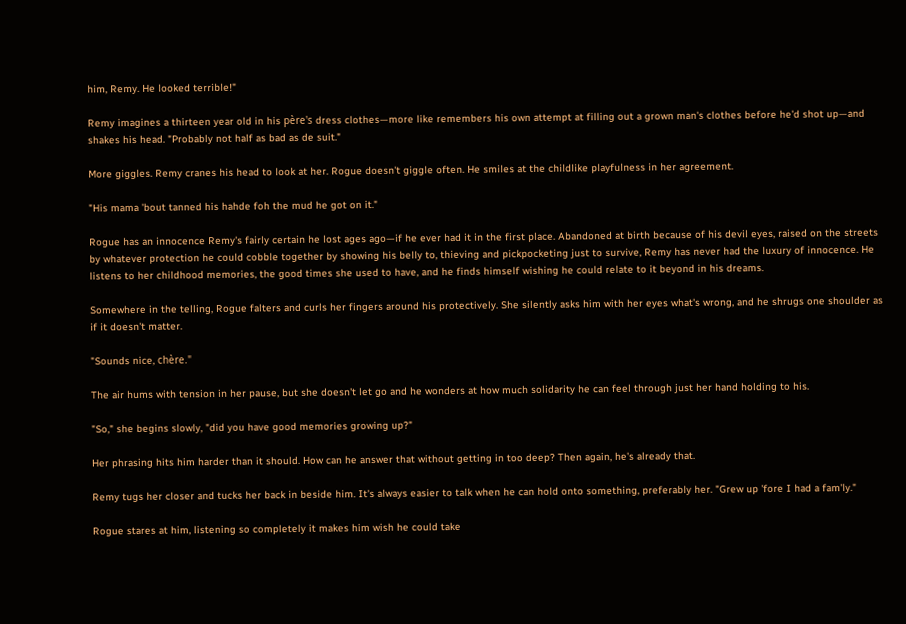him, Remy. He looked terrible!"

Remy imagines a thirteen year old in his père's dress clothes—more like remembers his own attempt at filling out a grown man's clothes before he'd shot up—and shakes his head. "Probably not half as bad as de suit."

More giggles. Remy cranes his head to look at her. Rogue doesn't giggle often. He smiles at the childlike playfulness in her agreement.

"His mama 'bout tanned his hahde foh the mud he got on it."

Rogue has an innocence Remy's fairly certain he lost ages ago—if he ever had it in the first place. Abandoned at birth because of his devil eyes, raised on the streets by whatever protection he could cobble together by showing his belly to, thieving and pickpocketing just to survive, Remy has never had the luxury of innocence. He listens to her childhood memories, the good times she used to have, and he finds himself wishing he could relate to it beyond in his dreams.

Somewhere in the telling, Rogue falters and curls her fingers around his protectively. She silently asks him with her eyes what's wrong, and he shrugs one shoulder as if it doesn't matter.

"Sounds nice, chère."

The air hums with tension in her pause, but she doesn't let go and he wonders at how much solidarity he can feel through just her hand holding to his.

"So," she begins slowly, "did you have good memories growing up?"

Her phrasing hits him harder than it should. How can he answer that without getting in too deep? Then again, he's already that.

Remy tugs her closer and tucks her back in beside him. It's always easier to talk when he can hold onto something, preferably her. "Grew up 'fore I had a fam'ly."

Rogue stares at him, listening so completely it makes him wish he could take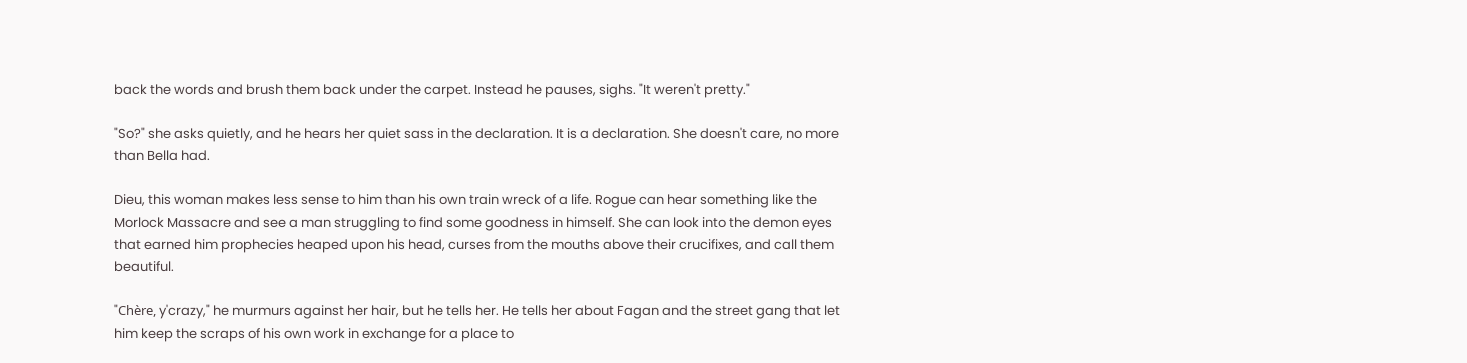back the words and brush them back under the carpet. Instead he pauses, sighs. "It weren't pretty."

"So?" she asks quietly, and he hears her quiet sass in the declaration. It is a declaration. She doesn't care, no more than Bella had.

Dieu, this woman makes less sense to him than his own train wreck of a life. Rogue can hear something like the Morlock Massacre and see a man struggling to find some goodness in himself. She can look into the demon eyes that earned him prophecies heaped upon his head, curses from the mouths above their crucifixes, and call them beautiful.

"Chère, y'crazy," he murmurs against her hair, but he tells her. He tells her about Fagan and the street gang that let him keep the scraps of his own work in exchange for a place to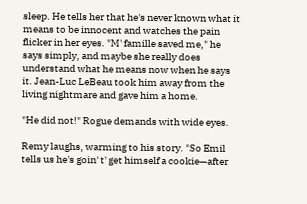sleep. He tells her that he's never known what it means to be innocent and watches the pain flicker in her eyes. "M' famille saved me," he says simply, and maybe she really does understand what he means now when he says it. Jean-Luc LeBeau took him away from the living nightmare and gave him a home.

"He did not!" Rogue demands with wide eyes.

Remy laughs, warming to his story. "So Emil tells us he's goin' t' get himself a cookie—after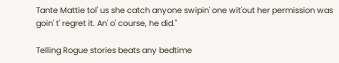Tante Mattie tol' us she catch anyone swipin' one wit'out her permission was goin' t' regret it. An' o' course, he did."

Telling Rogue stories beats any bedtime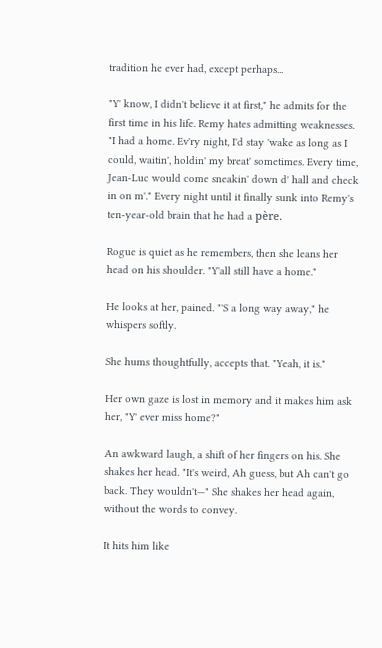tradition he ever had, except perhaps...

"Y' know, I didn't believe it at first," he admits for the first time in his life. Remy hates admitting weaknesses. "I had a home. Ev'ry night, I'd stay 'wake as long as I could, waitin', holdin' my breat' sometimes. Every time, Jean-Luc would come sneakin' down d' hall and check in on m'." Every night until it finally sunk into Remy's ten-year-old brain that he had a père.

Rogue is quiet as he remembers, then she leans her head on his shoulder. "Y'all still have a home."

He looks at her, pained. "'S a long way away," he whispers softly.

She hums thoughtfully, accepts that. "Yeah, it is."

Her own gaze is lost in memory and it makes him ask her, "Y' ever miss home?"

An awkward laugh, a shift of her fingers on his. She shakes her head. "It's weird, Ah guess, but Ah can't go back. They wouldn't—" She shakes her head again, without the words to convey.

It hits him like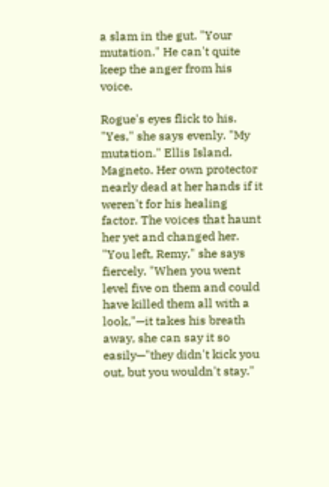a slam in the gut. "Your mutation." He can't quite keep the anger from his voice.

Rogue's eyes flick to his. "Yes," she says evenly. "My mutation." Ellis Island. Magneto. Her own protector nearly dead at her hands if it weren't for his healing factor. The voices that haunt her yet and changed her. "You left, Remy," she says fiercely. "When you went level five on them and could have killed them all with a look,"—it takes his breath away, she can say it so easily—"they didn't kick you out, but you wouldn't stay."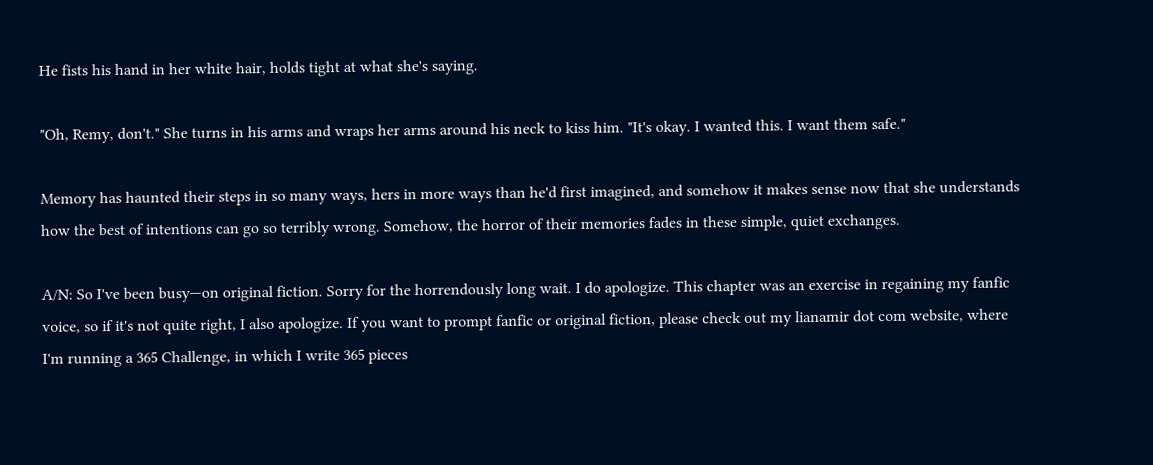He fists his hand in her white hair, holds tight at what she's saying.

"Oh, Remy, don't." She turns in his arms and wraps her arms around his neck to kiss him. "It's okay. I wanted this. I want them safe."

Memory has haunted their steps in so many ways, hers in more ways than he'd first imagined, and somehow it makes sense now that she understands how the best of intentions can go so terribly wrong. Somehow, the horror of their memories fades in these simple, quiet exchanges.

A/N: So I've been busy—on original fiction. Sorry for the horrendously long wait. I do apologize. This chapter was an exercise in regaining my fanfic voice, so if it's not quite right, I also apologize. If you want to prompt fanfic or original fiction, please check out my lianamir dot com website, where I'm running a 365 Challenge, in which I write 365 pieces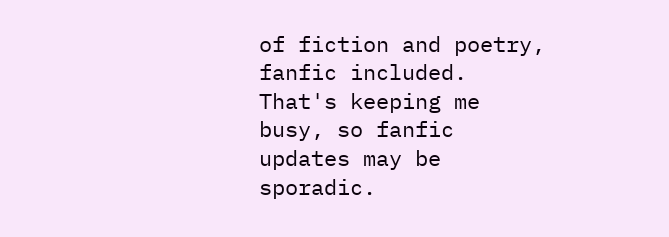of fiction and poetry, fanfic included. That's keeping me busy, so fanfic updates may be sporadic.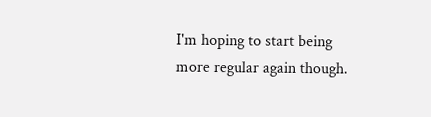I'm hoping to start being more regular again though.